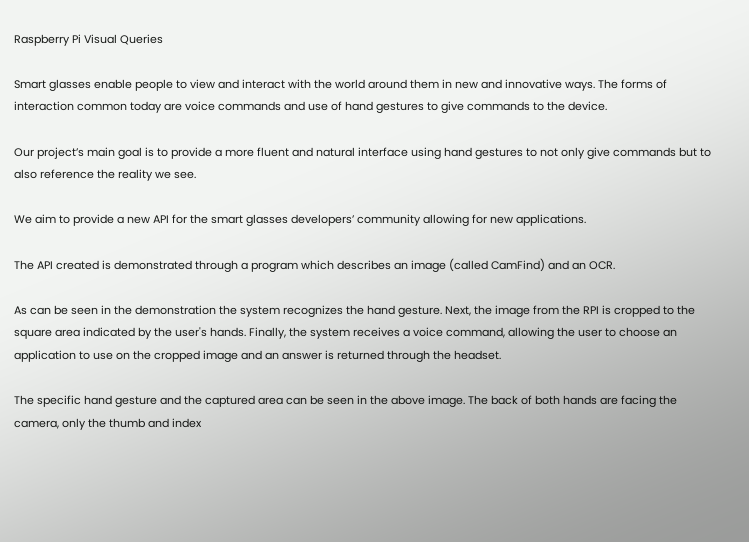Raspberry Pi Visual Queries

Smart glasses enable people to view and interact with the world around them in new and innovative ways. The forms of interaction common today are voice commands and use of hand gestures to give commands to the device.

Our project’s main goal is to provide a more fluent and natural interface using hand gestures to not only give commands but to also reference the reality we see.

We aim to provide a new API for the smart glasses developers’ community allowing for new applications.

The API created is demonstrated through a program which describes an image (called CamFind) and an OCR.

As can be seen in the demonstration the system recognizes the hand gesture. Next, the image from the RPI is cropped to the square area indicated by the user's hands. Finally, the system receives a voice command, allowing the user to choose an application to use on the cropped image and an answer is returned through the headset.

The specific hand gesture and the captured area can be seen in the above image. The back of both hands are facing the camera, only the thumb and index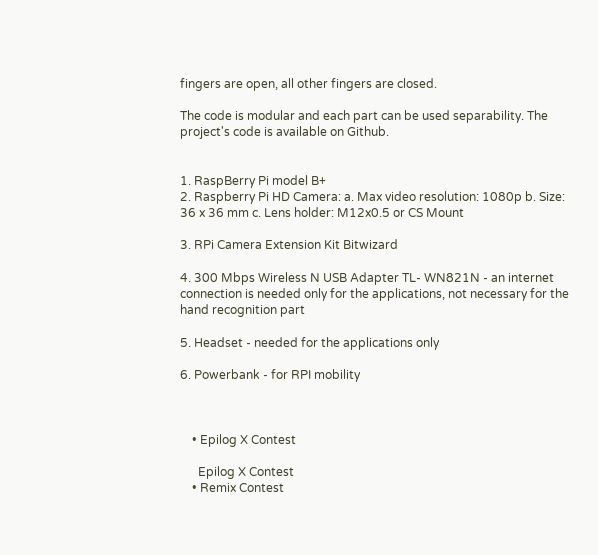fingers are open, all other fingers are closed.

The code is modular and each part can be used separability. The project's code is available on Github.


1. RaspBerry Pi model B+
2. Raspberry Pi HD Camera: a. Max video resolution: 1080p b. Size: 36 x 36 mm c. Lens holder: M12x0.5 or CS Mount

3. RPi Camera Extension Kit Bitwizard

4. 300 Mbps Wireless N USB Adapter TL- WN821N - an internet connection is needed only for the applications, not necessary for the hand recognition part

5. Headset - needed for the applications only

6. Powerbank - for RPI mobility



    • Epilog X Contest

      Epilog X Contest
    • Remix Contest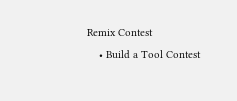Remix Contest
    • Build a Tool Contest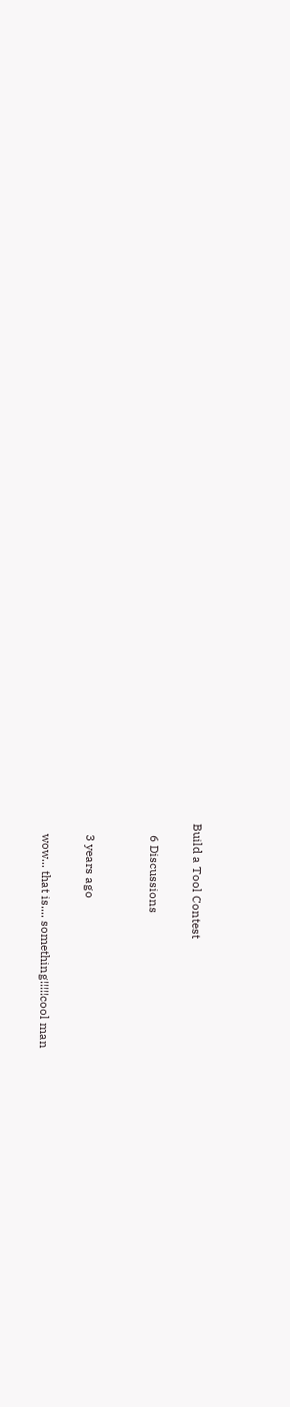Build a Tool Contest

    6 Discussions


    3 years ago

    wow... that is.... something!!!!!cool man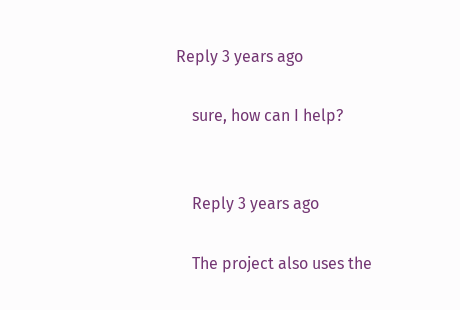Reply 3 years ago

    sure, how can I help?


    Reply 3 years ago

    The project also uses the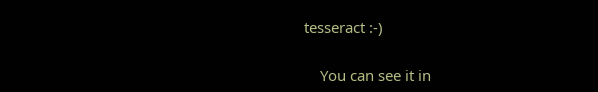tesseract :-)

    You can see it in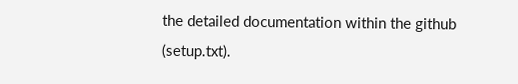the detailed documentation within the github (setup.txt).